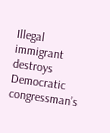Illegal immigrant destroys Democratic congressman’s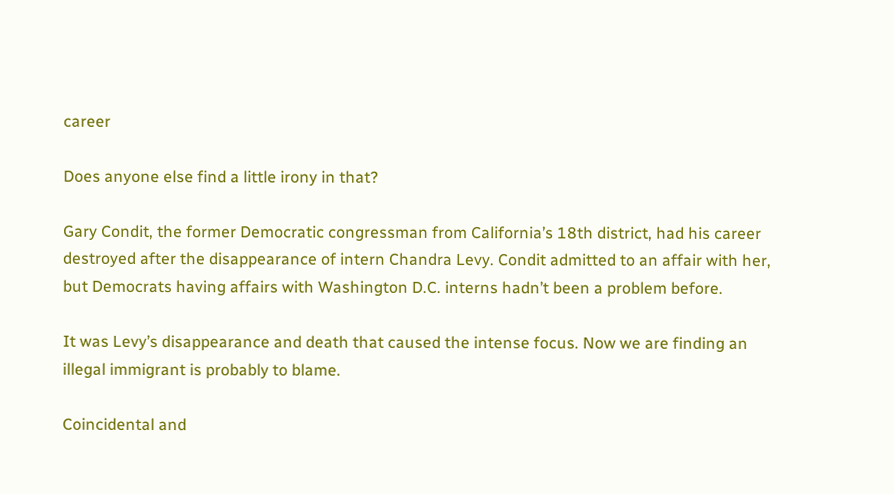career

Does anyone else find a little irony in that?

Gary Condit, the former Democratic congressman from California’s 18th district, had his career destroyed after the disappearance of intern Chandra Levy. Condit admitted to an affair with her, but Democrats having affairs with Washington D.C. interns hadn’t been a problem before.

It was Levy’s disappearance and death that caused the intense focus. Now we are finding an illegal immigrant is probably to blame.

Coincidental and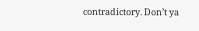contradictory. Don’t ya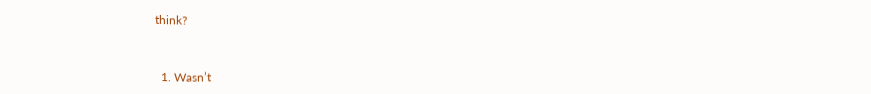think?


  1. Wasn’t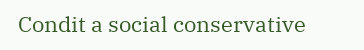Condit a social conservative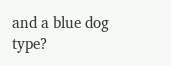and a blue dog type?